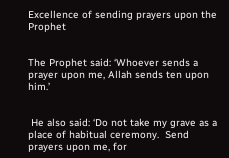Excellence of sending prayers upon the Prophet


The Prophet said: ‘Whoever sends a prayer upon me, Allah sends ten upon him.’


 He also said: ‘Do not take my grave as a place of habitual ceremony.  Send prayers upon me, for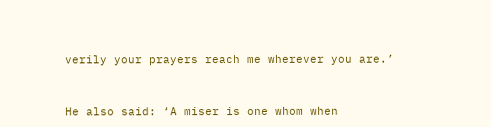verily your prayers reach me wherever you are.’


He also said: ‘A miser is one whom when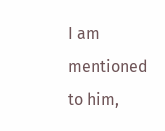I am mentioned to him,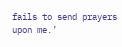fails to send prayers upon me.’